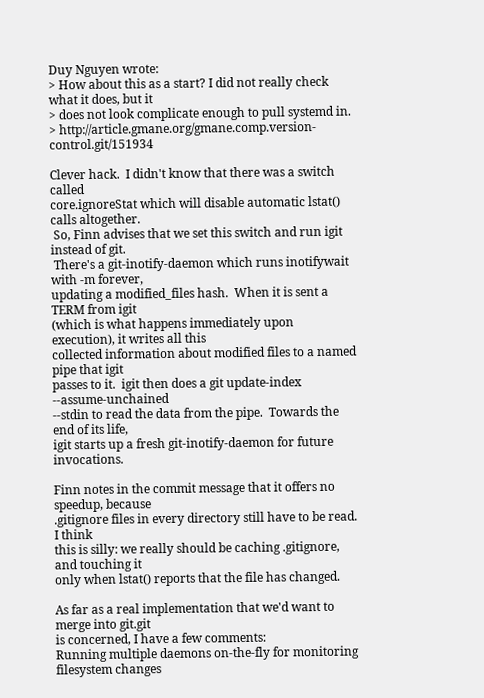Duy Nguyen wrote:
> How about this as a start? I did not really check what it does, but it
> does not look complicate enough to pull systemd in.
> http://article.gmane.org/gmane.comp.version-control.git/151934

Clever hack.  I didn't know that there was a switch called
core.ignoreStat which will disable automatic lstat() calls altogether.
 So, Finn advises that we set this switch and run igit instead of git.
 There's a git-inotify-daemon which runs inotifywait with -m forever,
updating a modified_files hash.  When it is sent a TERM from igit
(which is what happens immediately upon execution), it writes all this
collected information about modified files to a named pipe that igit
passes to it.  igit then does a git update-index --assume-unchained
--stdin to read the data from the pipe.  Towards the end of its life,
igit starts up a fresh git-inotify-daemon for future invocations.

Finn notes in the commit message that it offers no speedup, because
.gitignore files in every directory still have to be read.  I think
this is silly: we really should be caching .gitignore, and touching it
only when lstat() reports that the file has changed.

As far as a real implementation that we'd want to merge into git.git
is concerned, I have a few comments:
Running multiple daemons on-the-fly for monitoring filesystem changes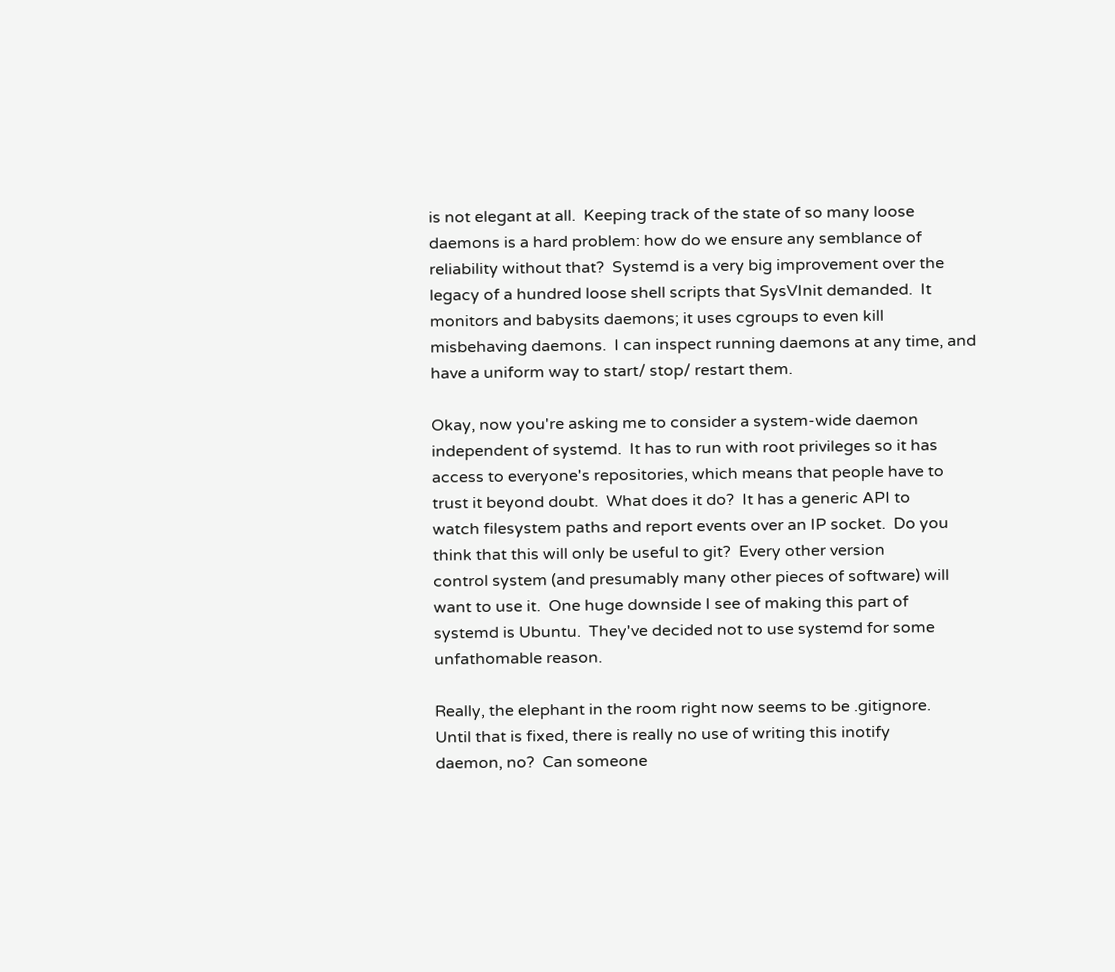is not elegant at all.  Keeping track of the state of so many loose
daemons is a hard problem: how do we ensure any semblance of
reliability without that?  Systemd is a very big improvement over the
legacy of a hundred loose shell scripts that SysVInit demanded.  It
monitors and babysits daemons; it uses cgroups to even kill
misbehaving daemons.  I can inspect running daemons at any time, and
have a uniform way to start/ stop/ restart them.

Okay, now you're asking me to consider a system-wide daemon
independent of systemd.  It has to run with root privileges so it has
access to everyone's repositories, which means that people have to
trust it beyond doubt.  What does it do?  It has a generic API to
watch filesystem paths and report events over an IP socket.  Do you
think that this will only be useful to git?  Every other version
control system (and presumably many other pieces of software) will
want to use it.  One huge downside I see of making this part of
systemd is Ubuntu.  They've decided not to use systemd for some
unfathomable reason.

Really, the elephant in the room right now seems to be .gitignore.
Until that is fixed, there is really no use of writing this inotify
daemon, no?  Can someone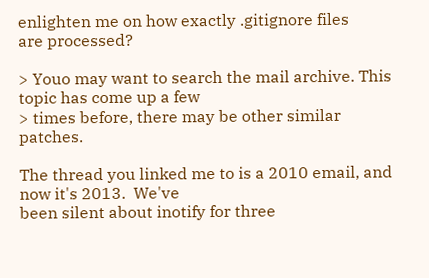enlighten me on how exactly .gitignore files
are processed?

> Youo may want to search the mail archive. This topic has come up a few
> times before, there may be other similar patches.

The thread you linked me to is a 2010 email, and now it's 2013.  We've
been silent about inotify for three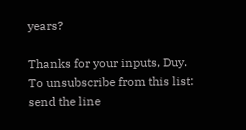years?

Thanks for your inputs, Duy.
To unsubscribe from this list: send the line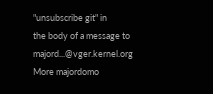"unsubscribe git" in
the body of a message to majord...@vger.kernel.org
More majordomo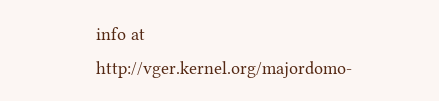info at  http://vger.kernel.org/majordomo-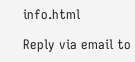info.html

Reply via email to